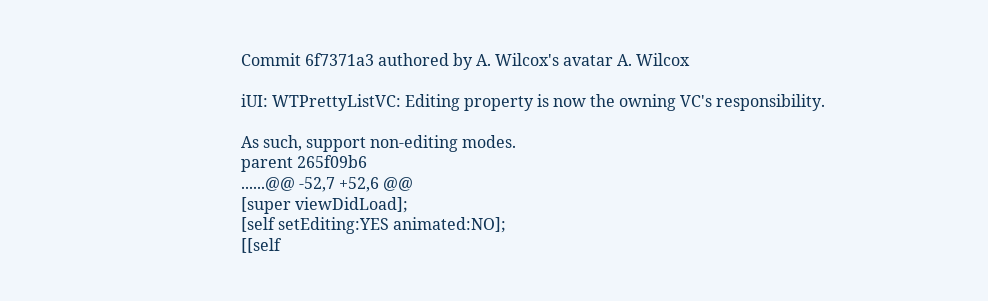Commit 6f7371a3 authored by A. Wilcox's avatar A. Wilcox

iUI: WTPrettyListVC: Editing property is now the owning VC's responsibility.

As such, support non-editing modes.
parent 265f09b6
......@@ -52,7 +52,6 @@
[super viewDidLoad];
[self setEditing:YES animated:NO];
[[self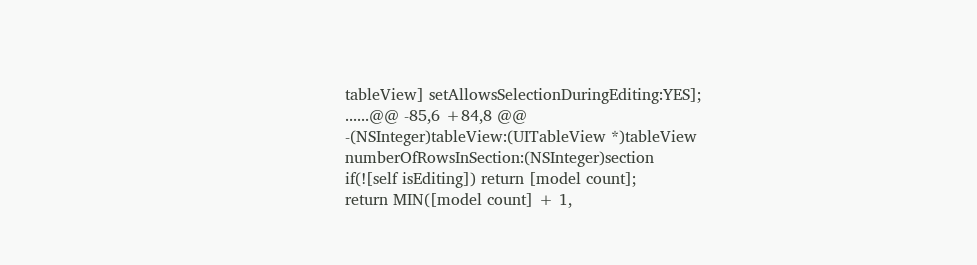tableView] setAllowsSelectionDuringEditing:YES];
......@@ -85,6 +84,8 @@
-(NSInteger)tableView:(UITableView *)tableView numberOfRowsInSection:(NSInteger)section
if(![self isEditing]) return [model count];
return MIN([model count] + 1,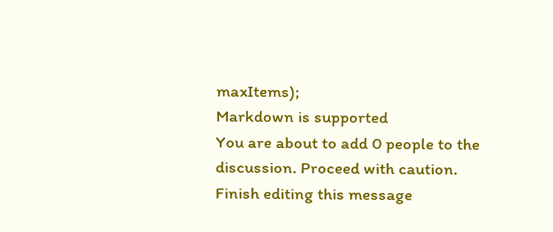maxItems);
Markdown is supported
You are about to add 0 people to the discussion. Proceed with caution.
Finish editing this message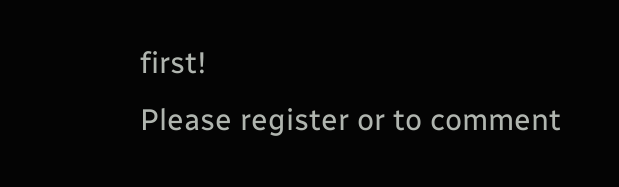first!
Please register or to comment